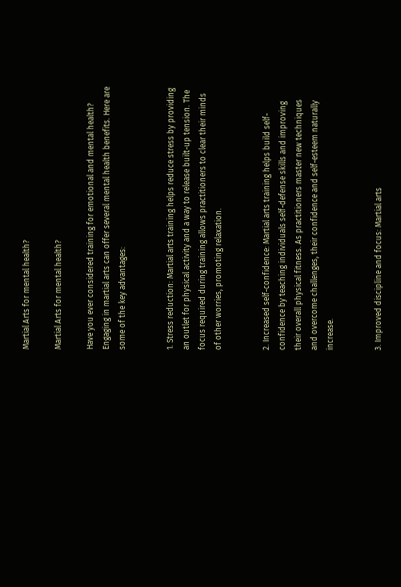Martial Arts for mental health?

Martial Arts for mental health?

Have you ever considered training for emotional and mental health? Engaging in martial arts can offer several mental health benefits. Here are some of the key advantages:


1. Stress reduction: Martial arts training helps reduce stress by providing an outlet for physical activity and a way to release built-up tension. The focus required during training allows practitioners to clear their minds of other worries, promoting relaxation.


2. Increased self-confidence: Martial arts training helps build self-confidence by teaching individuals self-defense skills and improving their overall physical fitness. As practitioners master new techniques and overcome challenges, their confidence and self-esteem naturally increase.


3. Improved discipline and focus: Martial arts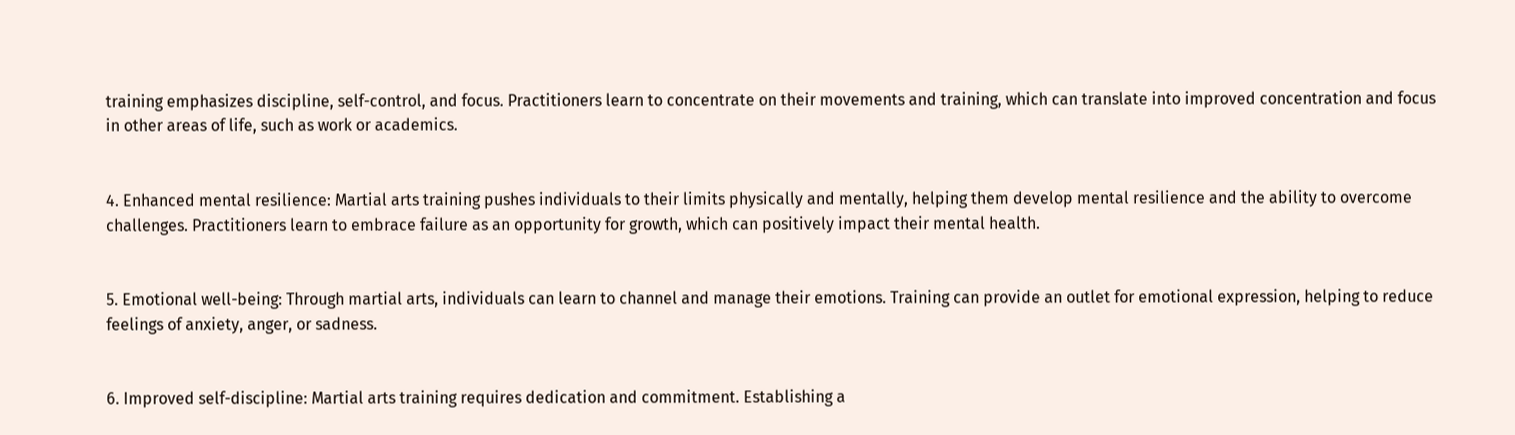training emphasizes discipline, self-control, and focus. Practitioners learn to concentrate on their movements and training, which can translate into improved concentration and focus in other areas of life, such as work or academics.


4. Enhanced mental resilience: Martial arts training pushes individuals to their limits physically and mentally, helping them develop mental resilience and the ability to overcome challenges. Practitioners learn to embrace failure as an opportunity for growth, which can positively impact their mental health.


5. Emotional well-being: Through martial arts, individuals can learn to channel and manage their emotions. Training can provide an outlet for emotional expression, helping to reduce feelings of anxiety, anger, or sadness.


6. Improved self-discipline: Martial arts training requires dedication and commitment. Establishing a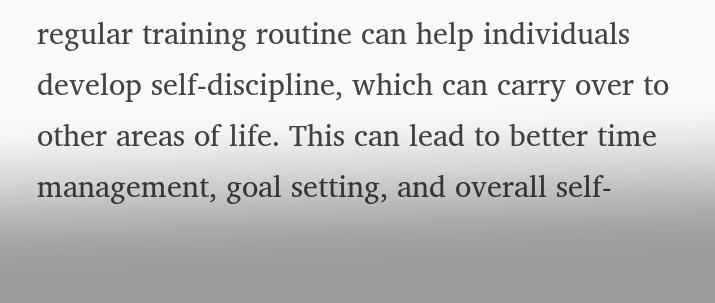regular training routine can help individuals develop self-discipline, which can carry over to other areas of life. This can lead to better time management, goal setting, and overall self-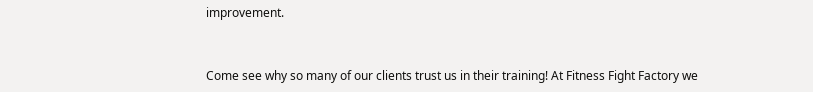improvement.


Come see why so many of our clients trust us in their training! At Fitness Fight Factory we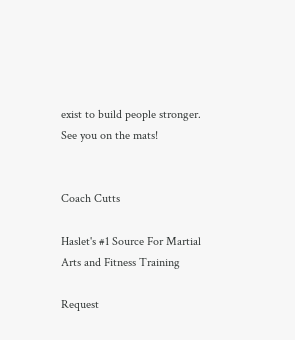exist to build people stronger. See you on the mats!


Coach Cutts

Haslet's #1 Source For Martial Arts and Fitness Training

Request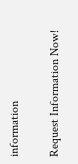information

Request Information Now!